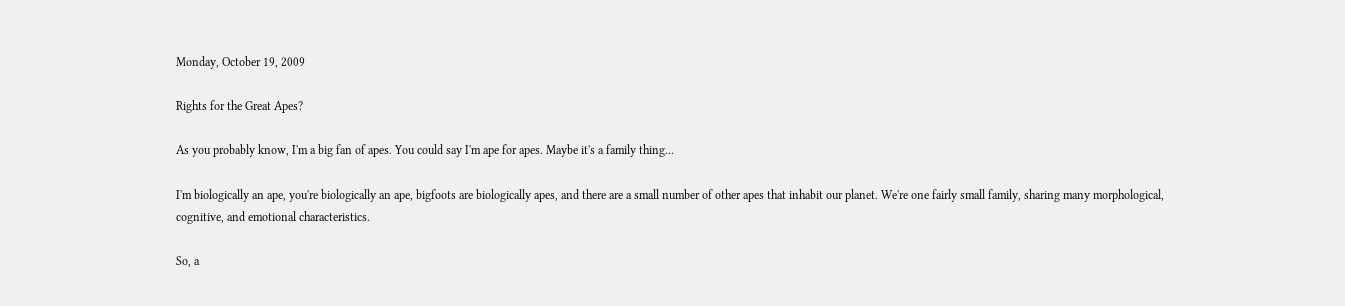Monday, October 19, 2009

Rights for the Great Apes?

As you probably know, I'm a big fan of apes. You could say I'm ape for apes. Maybe it's a family thing...

I'm biologically an ape, you're biologically an ape, bigfoots are biologically apes, and there are a small number of other apes that inhabit our planet. We're one fairly small family, sharing many morphological, cognitive, and emotional characteristics.

So, a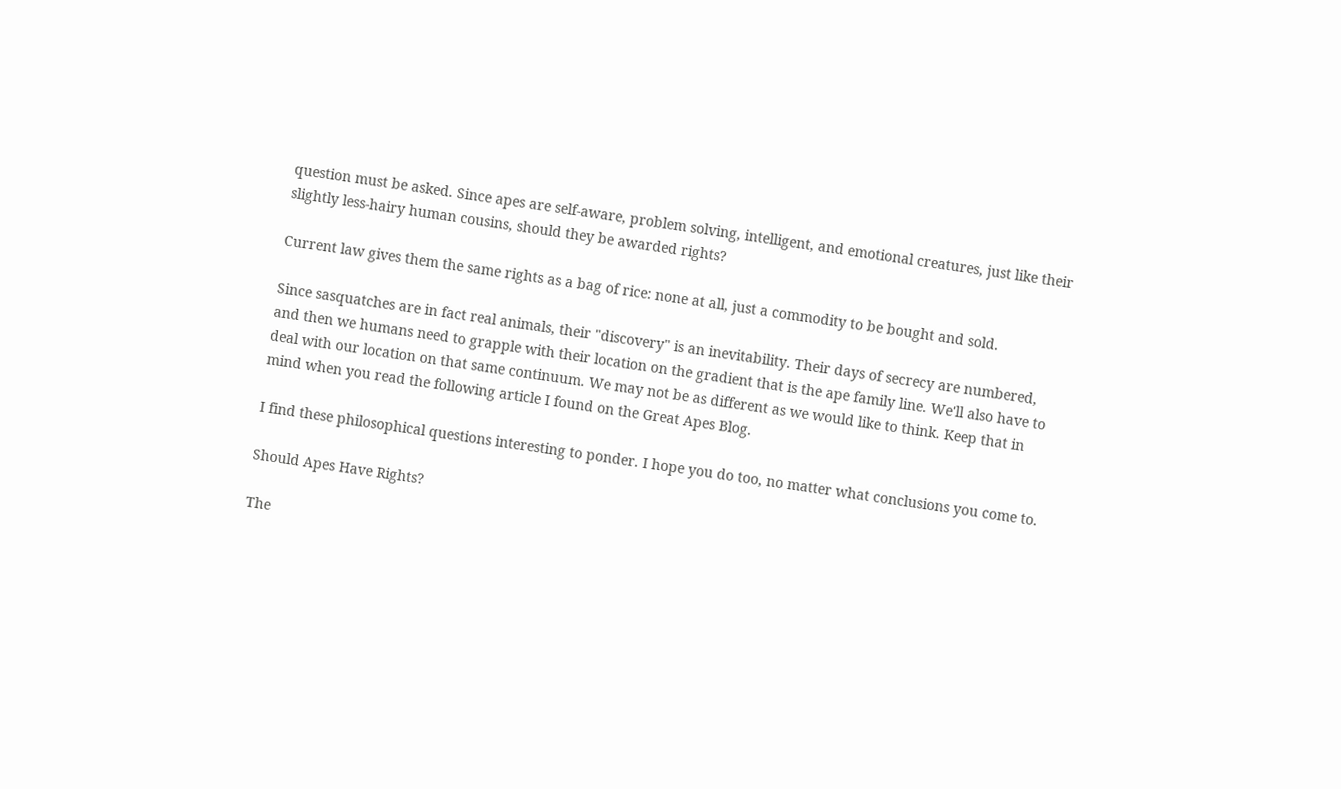question must be asked. Since apes are self-aware, problem solving, intelligent, and emotional creatures, just like their slightly less-hairy human cousins, should they be awarded rights?

Current law gives them the same rights as a bag of rice: none at all, just a commodity to be bought and sold.

Since sasquatches are in fact real animals, their "discovery" is an inevitability. Their days of secrecy are numbered, and then we humans need to grapple with their location on the gradient that is the ape family line. We'll also have to deal with our location on that same continuum. We may not be as different as we would like to think. Keep that in mind when you read the following article I found on the Great Apes Blog.

I find these philosophical questions interesting to ponder. I hope you do too, no matter what conclusions you come to.

Should Apes Have Rights?

The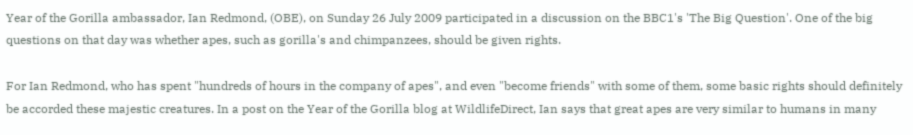Year of the Gorilla ambassador, Ian Redmond, (OBE), on Sunday 26 July 2009 participated in a discussion on the BBC1's 'The Big Question'. One of the big questions on that day was whether apes, such as gorilla's and chimpanzees, should be given rights.

For Ian Redmond, who has spent "hundreds of hours in the company of apes", and even "become friends" with some of them, some basic rights should definitely be accorded these majestic creatures. In a post on the Year of the Gorilla blog at WildlifeDirect, Ian says that great apes are very similar to humans in many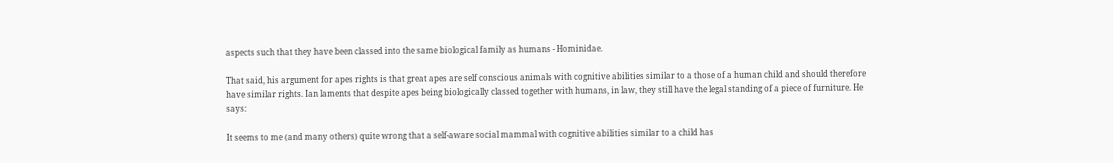aspects such that they have been classed into the same biological family as humans - Hominidae.

That said, his argument for apes rights is that great apes are self conscious animals with cognitive abilities similar to a those of a human child and should therefore have similar rights. Ian laments that despite apes being biologically classed together with humans, in law, they still have the legal standing of a piece of furniture. He says:

It seems to me (and many others) quite wrong that a self-aware social mammal with cognitive abilities similar to a child has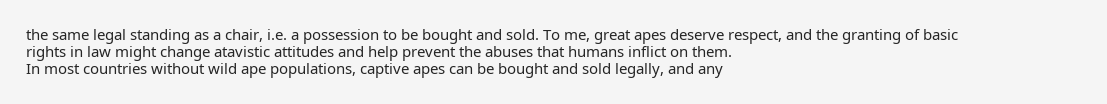the same legal standing as a chair, i.e. a possession to be bought and sold. To me, great apes deserve respect, and the granting of basic rights in law might change atavistic attitudes and help prevent the abuses that humans inflict on them.
In most countries without wild ape populations, captive apes can be bought and sold legally, and any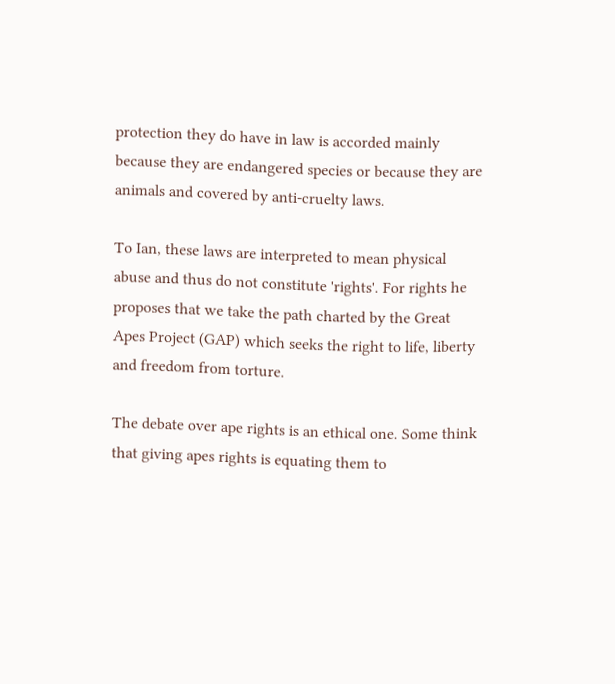protection they do have in law is accorded mainly because they are endangered species or because they are animals and covered by anti-cruelty laws.

To Ian, these laws are interpreted to mean physical abuse and thus do not constitute 'rights'. For rights he proposes that we take the path charted by the Great Apes Project (GAP) which seeks the right to life, liberty and freedom from torture.

The debate over ape rights is an ethical one. Some think that giving apes rights is equating them to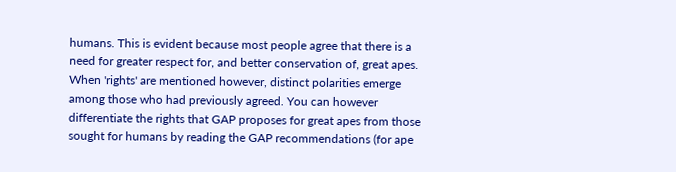humans. This is evident because most people agree that there is a need for greater respect for, and better conservation of, great apes. When 'rights' are mentioned however, distinct polarities emerge among those who had previously agreed. You can however differentiate the rights that GAP proposes for great apes from those sought for humans by reading the GAP recommendations (for ape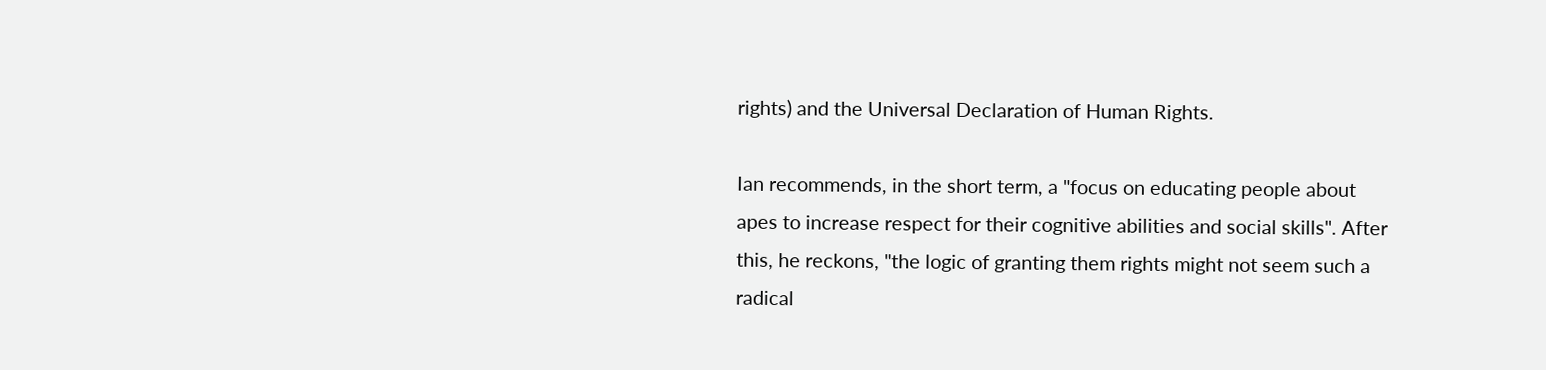rights) and the Universal Declaration of Human Rights.

Ian recommends, in the short term, a "focus on educating people about apes to increase respect for their cognitive abilities and social skills". After this, he reckons, "the logic of granting them rights might not seem such a radical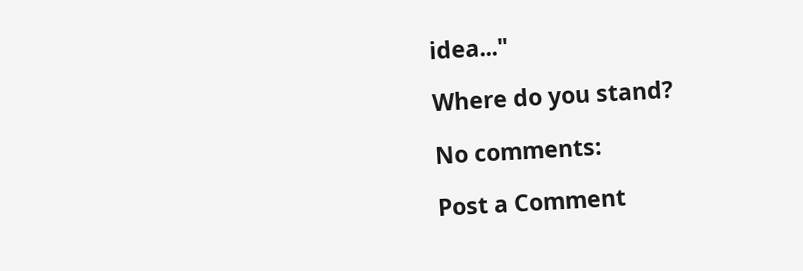idea..."

Where do you stand?

No comments:

Post a Comment